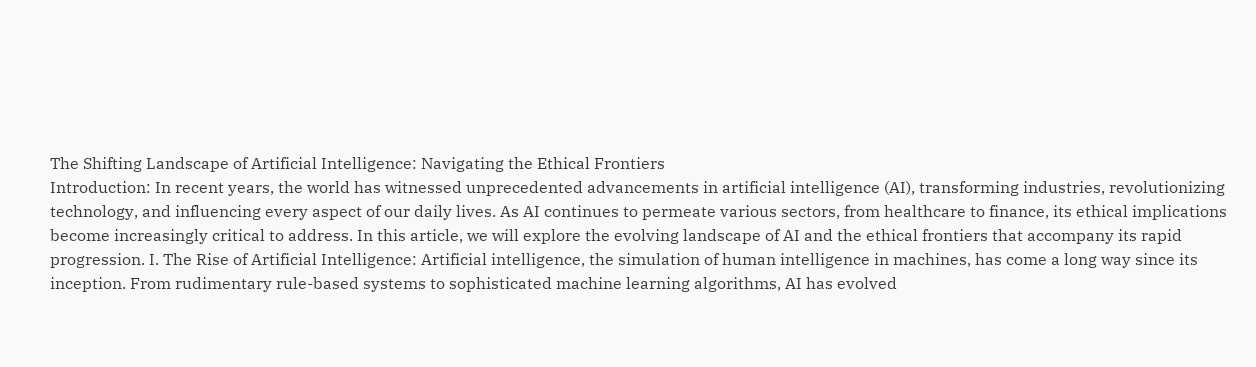The Shifting Landscape of Artificial Intelligence: Navigating the Ethical Frontiers
Introduction: In recent years, the world has witnessed unprecedented advancements in artificial intelligence (AI), transforming industries, revolutionizing technology, and influencing every aspect of our daily lives. As AI continues to permeate various sectors, from healthcare to finance, its ethical implications become increasingly critical to address. In this article, we will explore the evolving landscape of AI and the ethical frontiers that accompany its rapid progression. I. The Rise of Artificial Intelligence: Artificial intelligence, the simulation of human intelligence in machines, has come a long way since its inception. From rudimentary rule-based systems to sophisticated machine learning algorithms, AI has evolved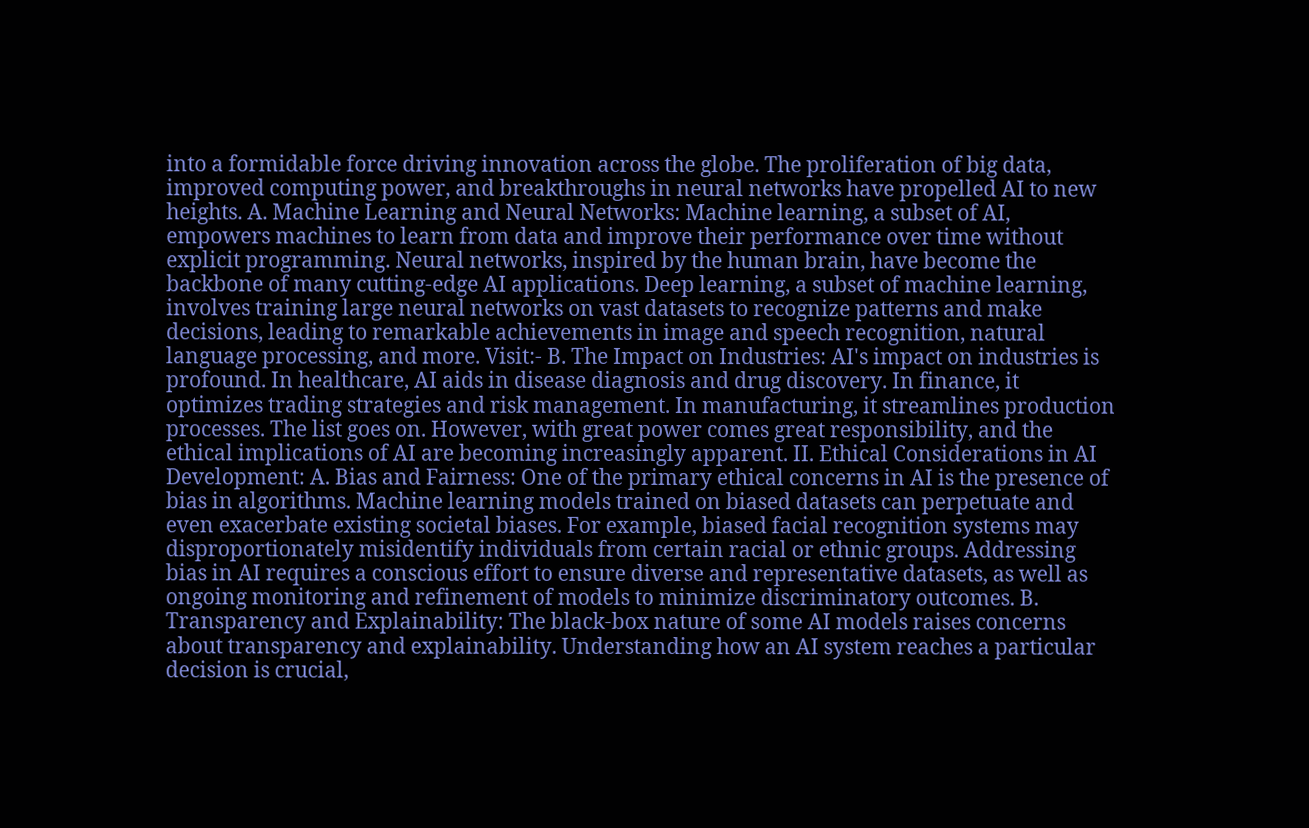into a formidable force driving innovation across the globe. The proliferation of big data, improved computing power, and breakthroughs in neural networks have propelled AI to new heights. A. Machine Learning and Neural Networks: Machine learning, a subset of AI, empowers machines to learn from data and improve their performance over time without explicit programming. Neural networks, inspired by the human brain, have become the backbone of many cutting-edge AI applications. Deep learning, a subset of machine learning, involves training large neural networks on vast datasets to recognize patterns and make decisions, leading to remarkable achievements in image and speech recognition, natural language processing, and more. Visit:- B. The Impact on Industries: AI's impact on industries is profound. In healthcare, AI aids in disease diagnosis and drug discovery. In finance, it optimizes trading strategies and risk management. In manufacturing, it streamlines production processes. The list goes on. However, with great power comes great responsibility, and the ethical implications of AI are becoming increasingly apparent. II. Ethical Considerations in AI Development: A. Bias and Fairness: One of the primary ethical concerns in AI is the presence of bias in algorithms. Machine learning models trained on biased datasets can perpetuate and even exacerbate existing societal biases. For example, biased facial recognition systems may disproportionately misidentify individuals from certain racial or ethnic groups. Addressing bias in AI requires a conscious effort to ensure diverse and representative datasets, as well as ongoing monitoring and refinement of models to minimize discriminatory outcomes. B. Transparency and Explainability: The black-box nature of some AI models raises concerns about transparency and explainability. Understanding how an AI system reaches a particular decision is crucial,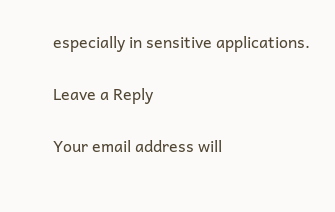especially in sensitive applications.

Leave a Reply

Your email address will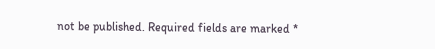not be published. Required fields are marked *